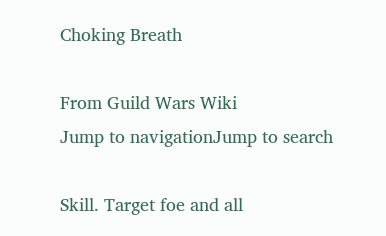Choking Breath

From Guild Wars Wiki
Jump to navigationJump to search

Skill. Target foe and all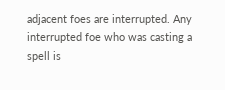adjacent foes are interrupted. Any interrupted foe who was casting a spell is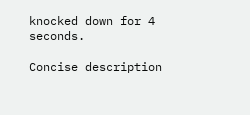knocked down for 4 seconds.

Concise description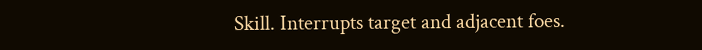Skill. Interrupts target and adjacent foes.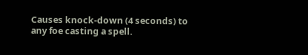Causes knock-down (4 seconds) to any foe casting a spell.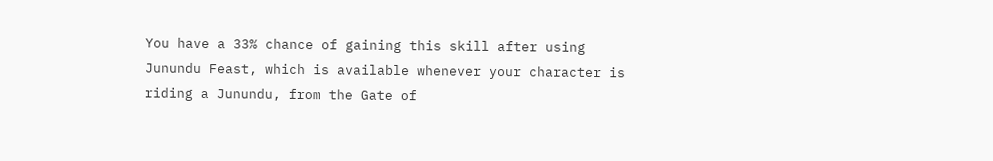You have a 33% chance of gaining this skill after using Junundu Feast, which is available whenever your character is riding a Junundu, from the Gate of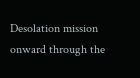Desolation mission onward through the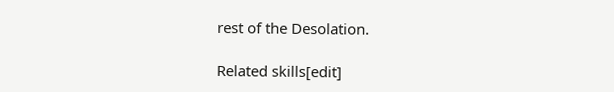rest of the Desolation.

Related skills[edit]